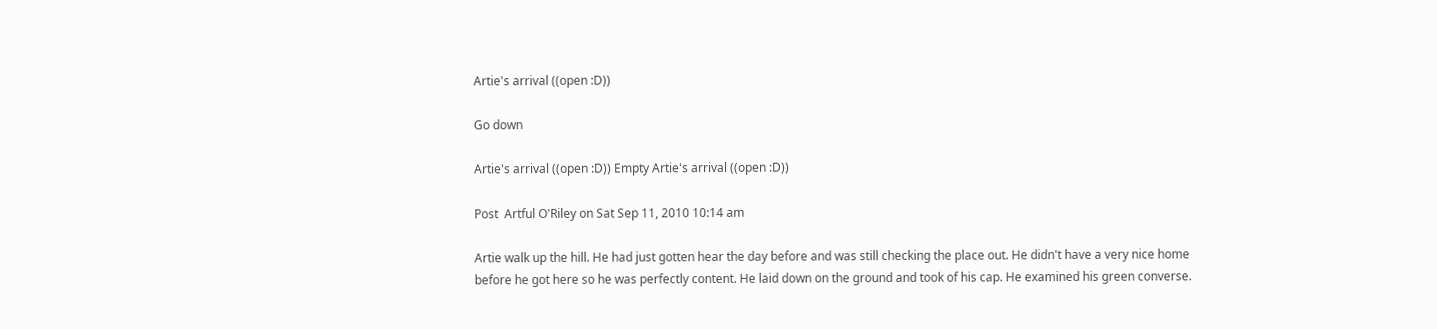Artie's arrival ((open :D))

Go down

Artie's arrival ((open :D)) Empty Artie's arrival ((open :D))

Post  Artful O'Riley on Sat Sep 11, 2010 10:14 am

Artie walk up the hill. He had just gotten hear the day before and was still checking the place out. He didn't have a very nice home before he got here so he was perfectly content. He laid down on the ground and took of his cap. He examined his green converse.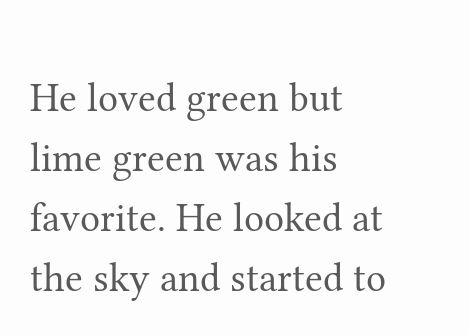He loved green but lime green was his favorite. He looked at the sky and started to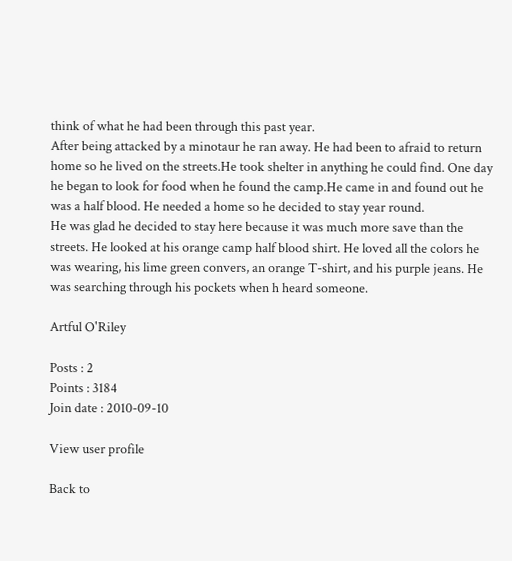think of what he had been through this past year.
After being attacked by a minotaur he ran away. He had been to afraid to return home so he lived on the streets.He took shelter in anything he could find. One day he began to look for food when he found the camp.He came in and found out he was a half blood. He needed a home so he decided to stay year round.
He was glad he decided to stay here because it was much more save than the streets. He looked at his orange camp half blood shirt. He loved all the colors he was wearing, his lime green convers, an orange T-shirt, and his purple jeans. He was searching through his pockets when h heard someone.

Artful O'Riley

Posts : 2
Points : 3184
Join date : 2010-09-10

View user profile

Back to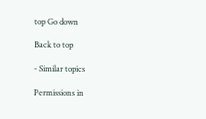top Go down

Back to top

- Similar topics

Permissions in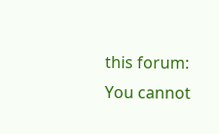this forum:
You cannot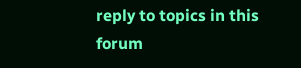reply to topics in this forum